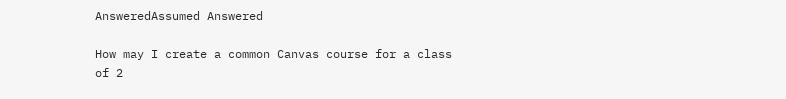AnsweredAssumed Answered

How may I create a common Canvas course for a class of 2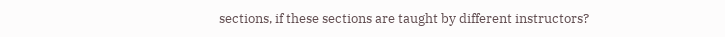sections, if these sections are taught by different instructors?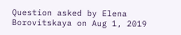Question asked by Elena Borovitskaya on Aug 1, 2019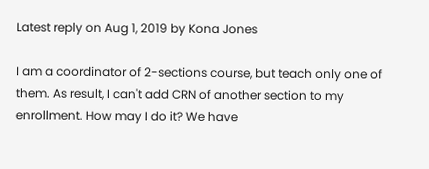Latest reply on Aug 1, 2019 by Kona Jones

I am a coordinator of 2-sections course, but teach only one of them. As result, I can't add CRN of another section to my enrollment. How may I do it? We have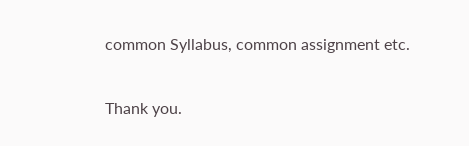common Syllabus, common assignment etc.

Thank you.